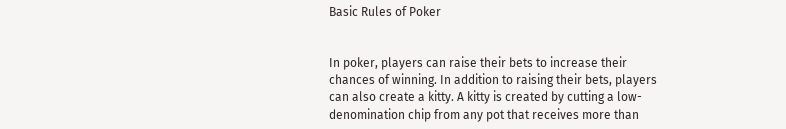Basic Rules of Poker


In poker, players can raise their bets to increase their chances of winning. In addition to raising their bets, players can also create a kitty. A kitty is created by cutting a low-denomination chip from any pot that receives more than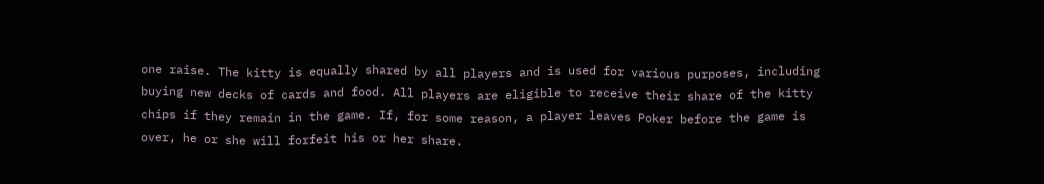one raise. The kitty is equally shared by all players and is used for various purposes, including buying new decks of cards and food. All players are eligible to receive their share of the kitty chips if they remain in the game. If, for some reason, a player leaves Poker before the game is over, he or she will forfeit his or her share.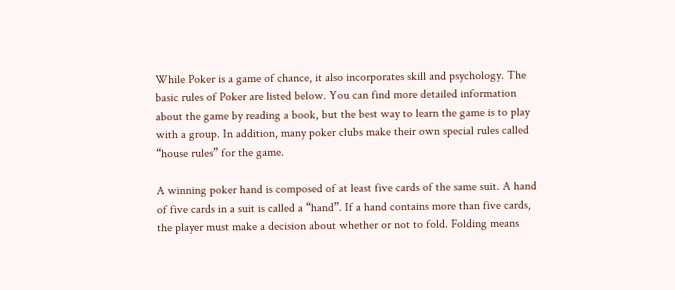While Poker is a game of chance, it also incorporates skill and psychology. The basic rules of Poker are listed below. You can find more detailed information about the game by reading a book, but the best way to learn the game is to play with a group. In addition, many poker clubs make their own special rules called “house rules” for the game.

A winning poker hand is composed of at least five cards of the same suit. A hand of five cards in a suit is called a “hand”. If a hand contains more than five cards, the player must make a decision about whether or not to fold. Folding means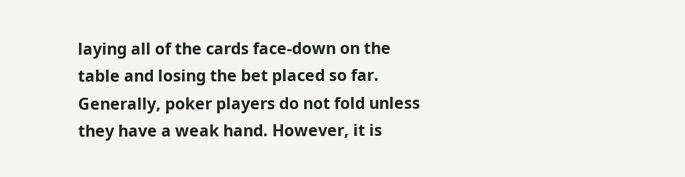laying all of the cards face-down on the table and losing the bet placed so far. Generally, poker players do not fold unless they have a weak hand. However, it is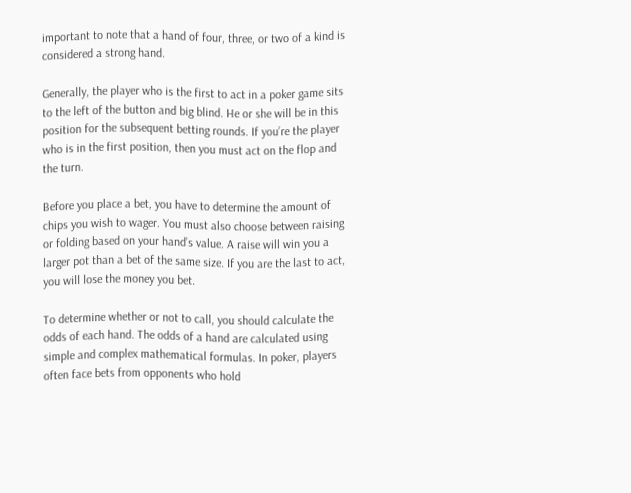important to note that a hand of four, three, or two of a kind is considered a strong hand.

Generally, the player who is the first to act in a poker game sits to the left of the button and big blind. He or she will be in this position for the subsequent betting rounds. If you’re the player who is in the first position, then you must act on the flop and the turn.

Before you place a bet, you have to determine the amount of chips you wish to wager. You must also choose between raising or folding based on your hand’s value. A raise will win you a larger pot than a bet of the same size. If you are the last to act, you will lose the money you bet.

To determine whether or not to call, you should calculate the odds of each hand. The odds of a hand are calculated using simple and complex mathematical formulas. In poker, players often face bets from opponents who hold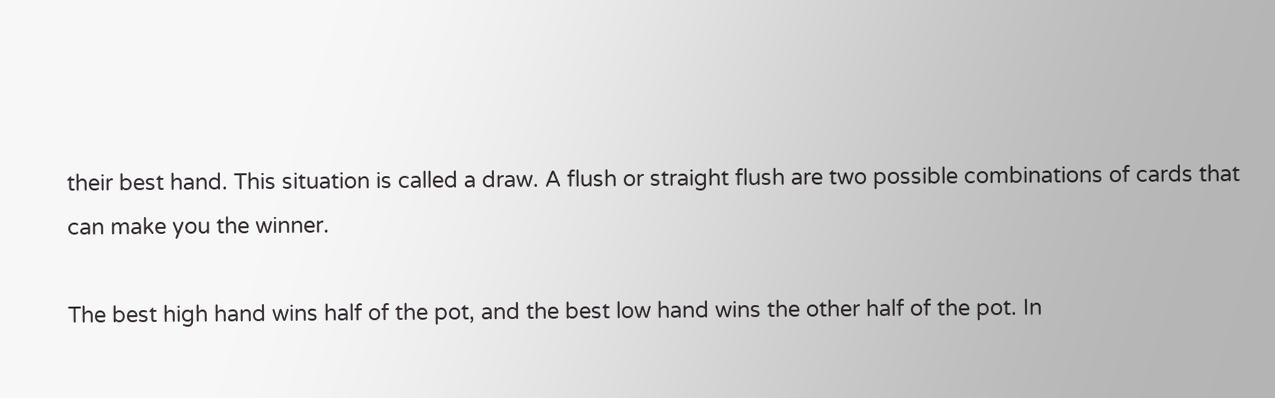their best hand. This situation is called a draw. A flush or straight flush are two possible combinations of cards that can make you the winner.

The best high hand wins half of the pot, and the best low hand wins the other half of the pot. In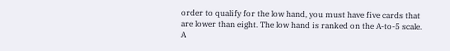order to qualify for the low hand, you must have five cards that are lower than eight. The low hand is ranked on the A-to-5 scale. A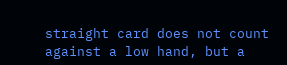straight card does not count against a low hand, but a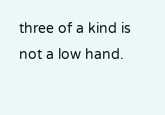three of a kind is not a low hand.